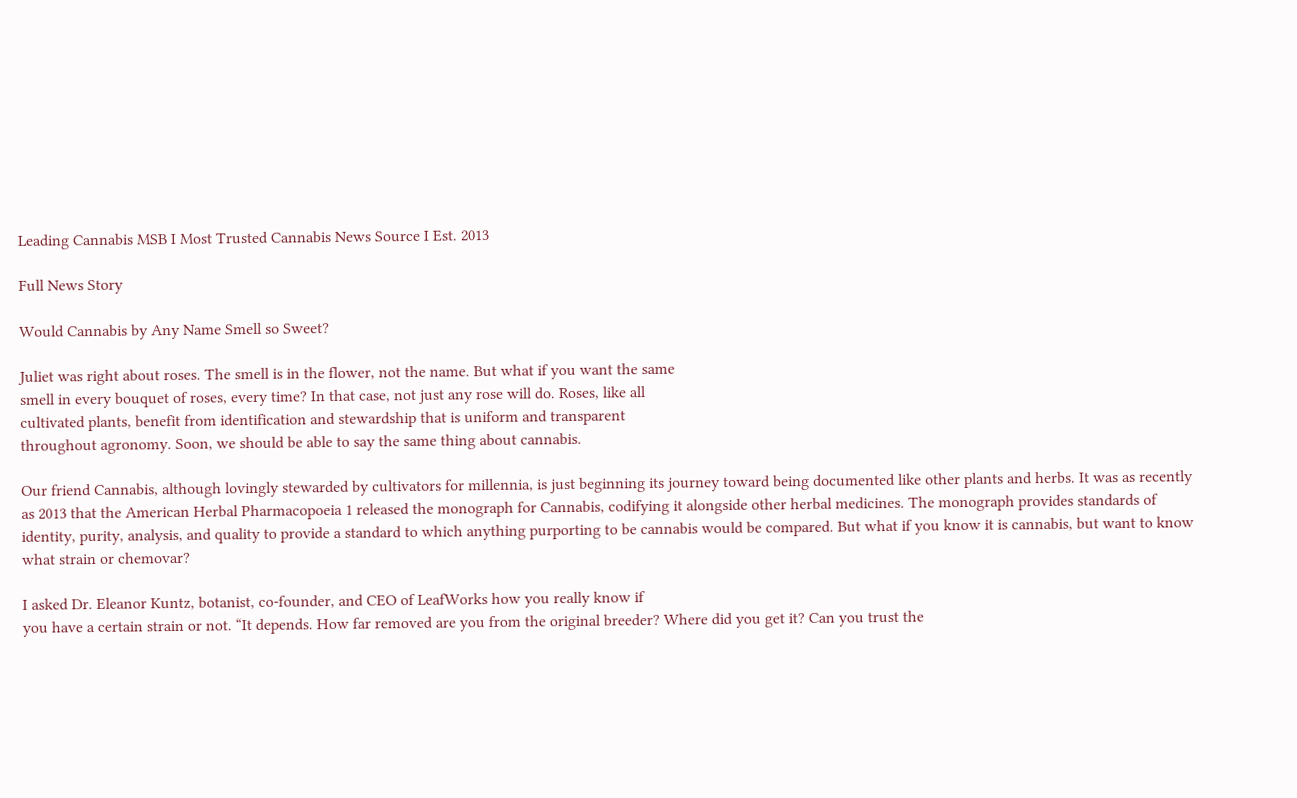Leading Cannabis MSB I Most Trusted Cannabis News Source I Est. 2013

Full News Story

Would Cannabis by Any Name Smell so Sweet?

Juliet was right about roses. The smell is in the flower, not the name. But what if you want the same
smell in every bouquet of roses, every time? In that case, not just any rose will do. Roses, like all
cultivated plants, benefit from identification and stewardship that is uniform and transparent
throughout agronomy. Soon, we should be able to say the same thing about cannabis.

Our friend Cannabis, although lovingly stewarded by cultivators for millennia, is just beginning its journey toward being documented like other plants and herbs. It was as recently as 2013 that the American Herbal Pharmacopoeia 1 released the monograph for Cannabis, codifying it alongside other herbal medicines. The monograph provides standards of identity, purity, analysis, and quality to provide a standard to which anything purporting to be cannabis would be compared. But what if you know it is cannabis, but want to know what strain or chemovar?

I asked Dr. Eleanor Kuntz, botanist, co-founder, and CEO of LeafWorks how you really know if
you have a certain strain or not. “It depends. How far removed are you from the original breeder? Where did you get it? Can you trust the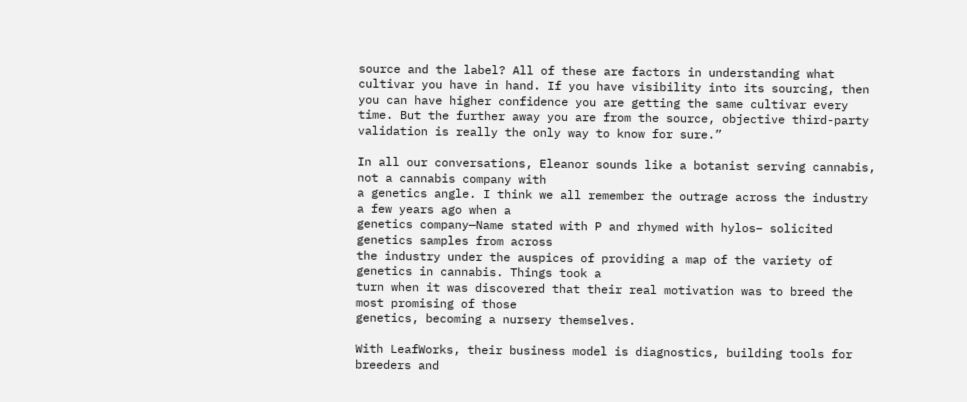source and the label? All of these are factors in understanding what cultivar you have in hand. If you have visibility into its sourcing, then you can have higher confidence you are getting the same cultivar every time. But the further away you are from the source, objective third-party validation is really the only way to know for sure.”

In all our conversations, Eleanor sounds like a botanist serving cannabis, not a cannabis company with
a genetics angle. I think we all remember the outrage across the industry a few years ago when a
genetics company—Name stated with P and rhymed with hylos– solicited genetics samples from across
the industry under the auspices of providing a map of the variety of genetics in cannabis. Things took a
turn when it was discovered that their real motivation was to breed the most promising of those
genetics, becoming a nursery themselves.

With LeafWorks, their business model is diagnostics, building tools for breeders and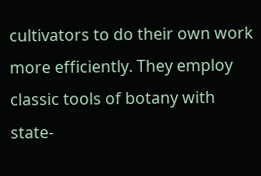cultivators to do their own work more efficiently. They employ classic tools of botany with state-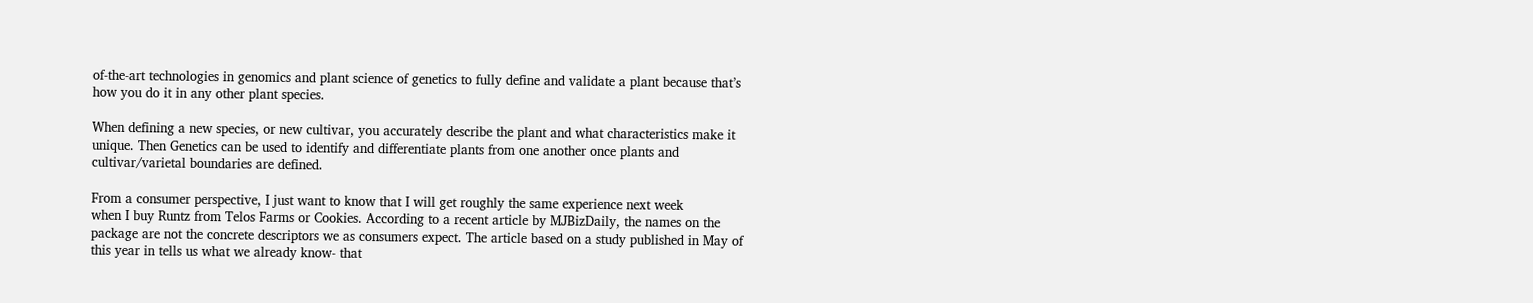of-the-art technologies in genomics and plant science of genetics to fully define and validate a plant because that’s how you do it in any other plant species.

When defining a new species, or new cultivar, you accurately describe the plant and what characteristics make it unique. Then Genetics can be used to identify and differentiate plants from one another once plants and cultivar/varietal boundaries are defined.

From a consumer perspective, I just want to know that I will get roughly the same experience next week
when I buy Runtz from Telos Farms or Cookies. According to a recent article by MJBizDaily, the names on the package are not the concrete descriptors we as consumers expect. The article based on a study published in May of this year in tells us what we already know- that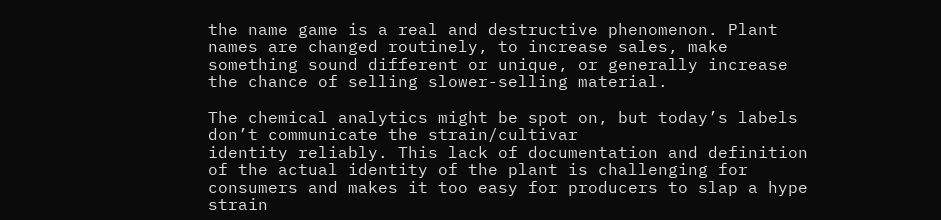the name game is a real and destructive phenomenon. Plant names are changed routinely, to increase sales, make something sound different or unique, or generally increase the chance of selling slower-selling material.

The chemical analytics might be spot on, but today’s labels don’t communicate the strain/cultivar
identity reliably. This lack of documentation and definition of the actual identity of the plant is challenging for consumers and makes it too easy for producers to slap a hype strain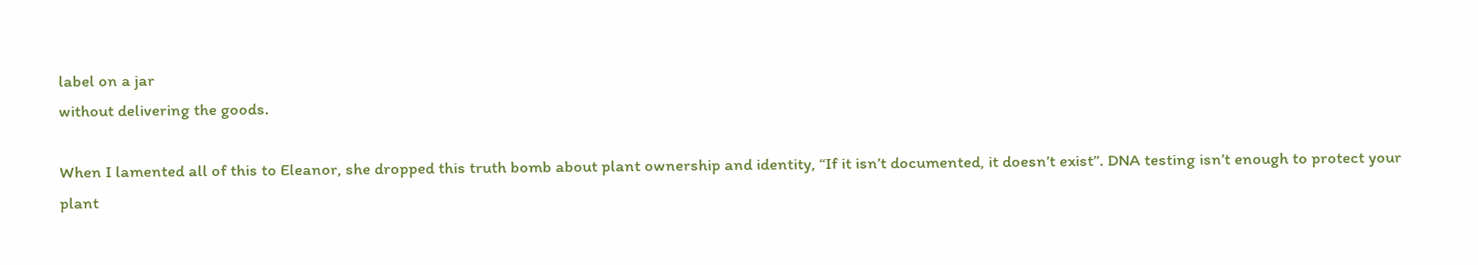label on a jar
without delivering the goods.

When I lamented all of this to Eleanor, she dropped this truth bomb about plant ownership and identity, “If it isn’t documented, it doesn’t exist”. DNA testing isn’t enough to protect your plant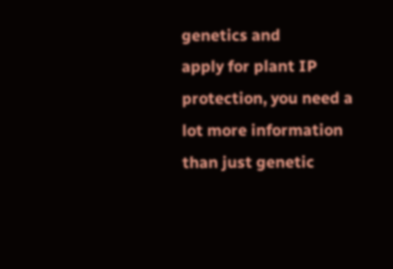genetics and
apply for plant IP protection, you need a lot more information than just genetic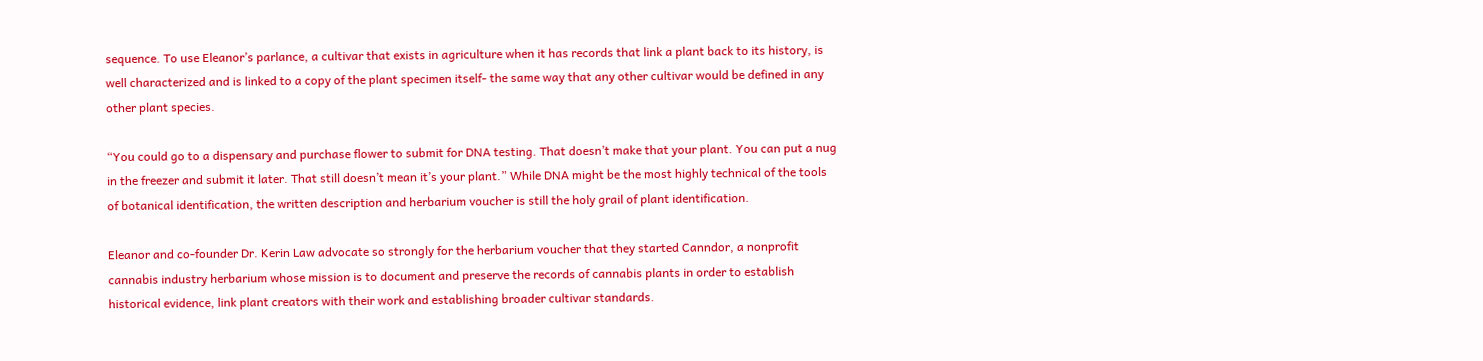sequence. To use Eleanor’s parlance, a cultivar that exists in agriculture when it has records that link a plant back to its history, is well characterized and is linked to a copy of the plant specimen itself- the same way that any other cultivar would be defined in any other plant species.

“You could go to a dispensary and purchase flower to submit for DNA testing. That doesn’t make that your plant. You can put a nug in the freezer and submit it later. That still doesn’t mean it’s your plant.” While DNA might be the most highly technical of the tools of botanical identification, the written description and herbarium voucher is still the holy grail of plant identification.

Eleanor and co-founder Dr. Kerin Law advocate so strongly for the herbarium voucher that they started Canndor, a nonprofit cannabis industry herbarium whose mission is to document and preserve the records of cannabis plants in order to establish historical evidence, link plant creators with their work and establishing broader cultivar standards.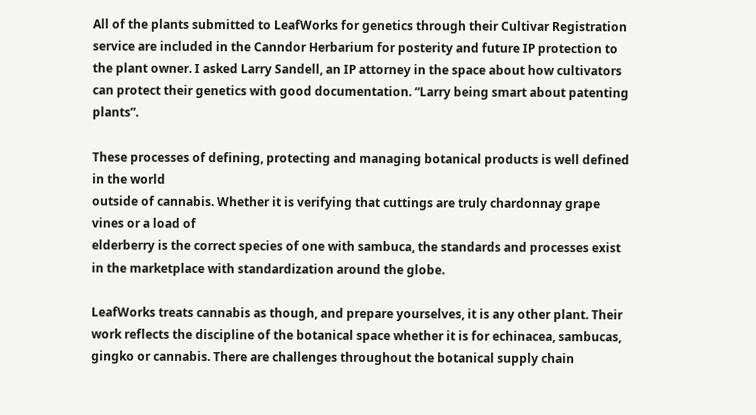All of the plants submitted to LeafWorks for genetics through their Cultivar Registration service are included in the Canndor Herbarium for posterity and future IP protection to the plant owner. I asked Larry Sandell, an IP attorney in the space about how cultivators can protect their genetics with good documentation. “Larry being smart about patenting plants”.

These processes of defining, protecting and managing botanical products is well defined in the world
outside of cannabis. Whether it is verifying that cuttings are truly chardonnay grape vines or a load of
elderberry is the correct species of one with sambuca, the standards and processes exist in the marketplace with standardization around the globe.

LeafWorks treats cannabis as though, and prepare yourselves, it is any other plant. Their work reflects the discipline of the botanical space whether it is for echinacea, sambucas, gingko or cannabis. There are challenges throughout the botanical supply chain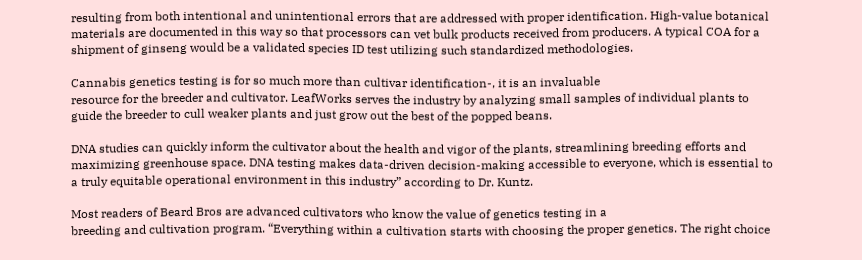resulting from both intentional and unintentional errors that are addressed with proper identification. High-value botanical materials are documented in this way so that processors can vet bulk products received from producers. A typical COA for a shipment of ginseng would be a validated species ID test utilizing such standardized methodologies.

Cannabis genetics testing is for so much more than cultivar identification-, it is an invaluable
resource for the breeder and cultivator. LeafWorks serves the industry by analyzing small samples of individual plants to guide the breeder to cull weaker plants and just grow out the best of the popped beans.

DNA studies can quickly inform the cultivator about the health and vigor of the plants, streamlining breeding efforts and maximizing greenhouse space. DNA testing makes data-driven decision-making accessible to everyone, which is essential to a truly equitable operational environment in this industry” according to Dr. Kuntz.

Most readers of Beard Bros are advanced cultivators who know the value of genetics testing in a
breeding and cultivation program. “Everything within a cultivation starts with choosing the proper genetics. The right choice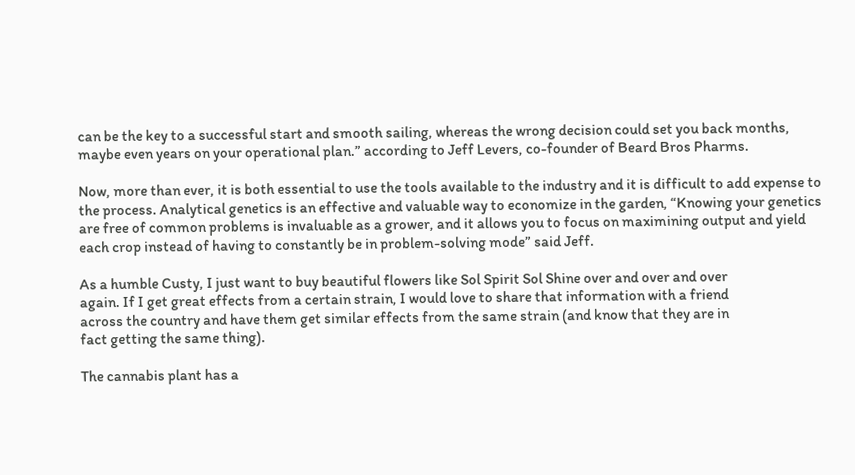can be the key to a successful start and smooth sailing, whereas the wrong decision could set you back months, maybe even years on your operational plan.” according to Jeff Levers, co-founder of Beard Bros Pharms.

Now, more than ever, it is both essential to use the tools available to the industry and it is difficult to add expense to the process. Analytical genetics is an effective and valuable way to economize in the garden, “Knowing your genetics are free of common problems is invaluable as a grower, and it allows you to focus on maximining output and yield each crop instead of having to constantly be in problem-solving mode” said Jeff.

As a humble Custy, I just want to buy beautiful flowers like Sol Spirit Sol Shine over and over and over
again. If I get great effects from a certain strain, I would love to share that information with a friend
across the country and have them get similar effects from the same strain (and know that they are in
fact getting the same thing).

The cannabis plant has a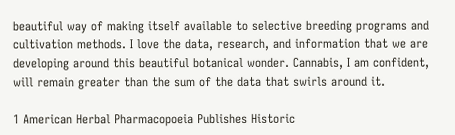beautiful way of making itself available to selective breeding programs and cultivation methods. I love the data, research, and information that we are developing around this beautiful botanical wonder. Cannabis, I am confident, will remain greater than the sum of the data that swirls around it.

1 American Herbal Pharmacopoeia Publishes Historic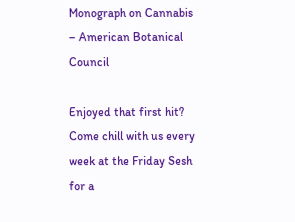Monograph on Cannabis – American Botanical Council

Enjoyed that first hit? Come chill with us every week at the Friday Sesh for a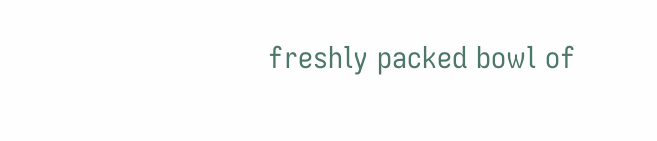freshly packed bowl of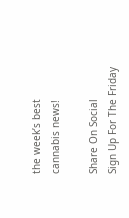the week’s best cannabis news!

Share On Social
Sign Up For The Friday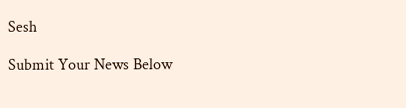Sesh

Submit Your News Below